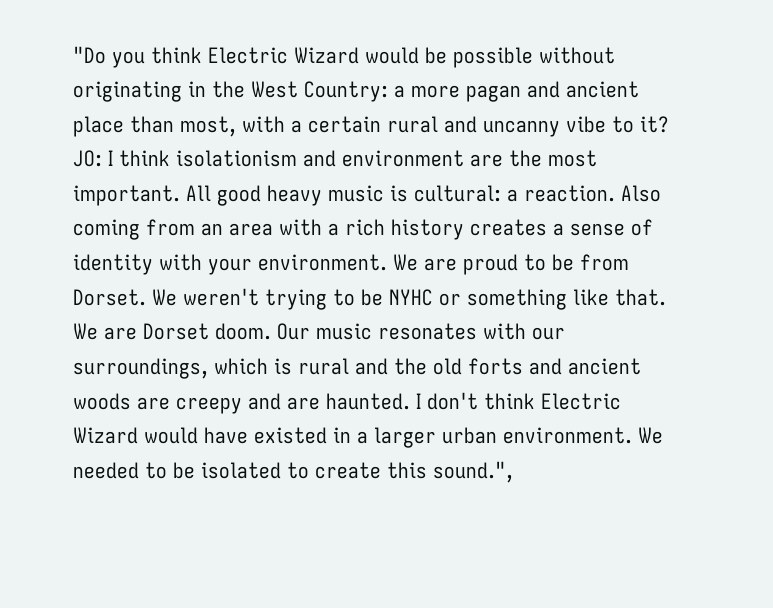"Do you think Electric Wizard would be possible without originating in the West Country: a more pagan and ancient place than most, with a certain rural and uncanny vibe to it? JO: I think isolationism and environment are the most important. All good heavy music is cultural: a reaction. Also coming from an area with a rich history creates a sense of identity with your environment. We are proud to be from Dorset. We weren't trying to be NYHC or something like that. We are Dorset doom. Our music resonates with our surroundings, which is rural and the old forts and ancient woods are creepy and are haunted. I don't think Electric Wizard would have existed in a larger urban environment. We needed to be isolated to create this sound.",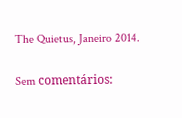The Quietus, Janeiro 2014.

Sem comentários: